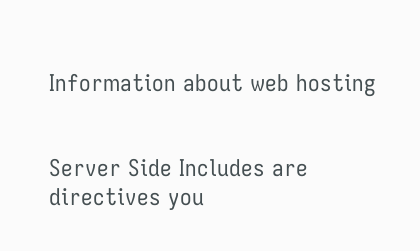Information about web hosting


Server Side Includes are directives you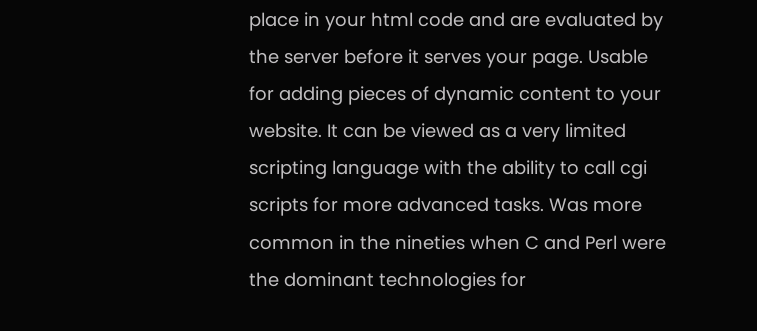place in your html code and are evaluated by the server before it serves your page. Usable for adding pieces of dynamic content to your website. It can be viewed as a very limited scripting language with the ability to call cgi scripts for more advanced tasks. Was more common in the nineties when C and Perl were the dominant technologies for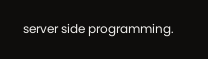server side programming.